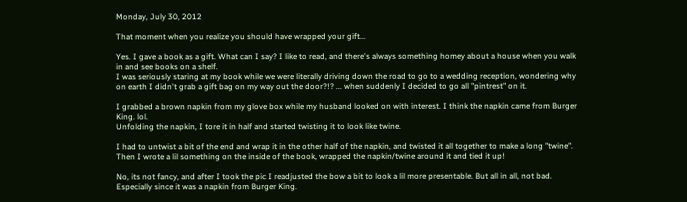Monday, July 30, 2012

That moment when you realize you should have wrapped your gift...

Yes. I gave a book as a gift. What can I say? I like to read, and there's always something homey about a house when you walk in and see books on a shelf.
I was seriously staring at my book while we were literally driving down the road to go to a wedding reception, wondering why on earth I didn't grab a gift bag on my way out the door?!? ... when suddenly I decided to go all "pintrest" on it.

I grabbed a brown napkin from my glove box while my husband looked on with interest. I think the napkin came from Burger King. lol.
Unfolding the napkin, I tore it in half and started twisting it to look like twine.

I had to untwist a bit of the end and wrap it in the other half of the napkin, and twisted it all together to make a long "twine".
Then I wrote a lil something on the inside of the book, wrapped the napkin/twine around it and tied it up!

No, its not fancy, and after I took the pic I readjusted the bow a bit to look a lil more presentable. But all in all, not bad.
Especially since it was a napkin from Burger King.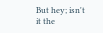But hey; isn't it the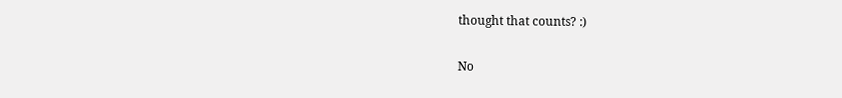thought that counts? :)

No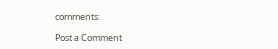comments:

Post a Comment